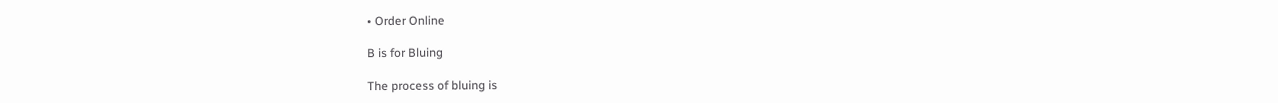• Order Online

B is for Bluing

The process of bluing is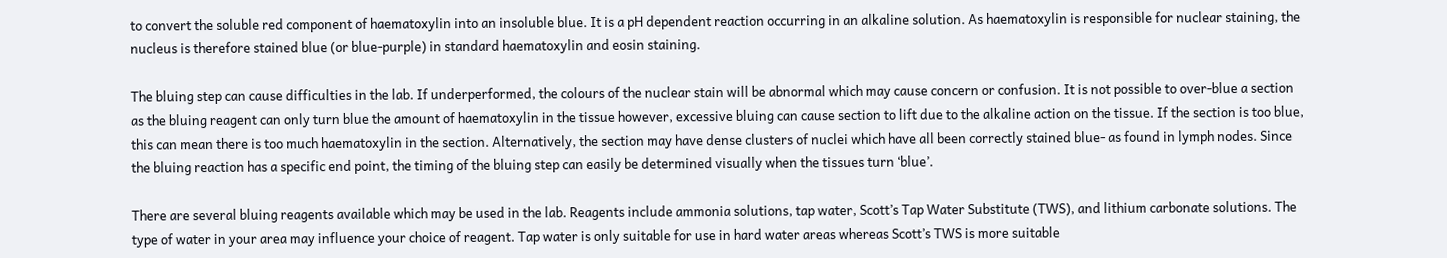to convert the soluble red component of haematoxylin into an insoluble blue. It is a pH dependent reaction occurring in an alkaline solution. As haematoxylin is responsible for nuclear staining, the nucleus is therefore stained blue (or blue-purple) in standard haematoxylin and eosin staining.

The bluing step can cause difficulties in the lab. If underperformed, the colours of the nuclear stain will be abnormal which may cause concern or confusion. It is not possible to over-blue a section as the bluing reagent can only turn blue the amount of haematoxylin in the tissue however, excessive bluing can cause section to lift due to the alkaline action on the tissue. If the section is too blue, this can mean there is too much haematoxylin in the section. Alternatively, the section may have dense clusters of nuclei which have all been correctly stained blue- as found in lymph nodes. Since the bluing reaction has a specific end point, the timing of the bluing step can easily be determined visually when the tissues turn ‘blue’.

There are several bluing reagents available which may be used in the lab. Reagents include ammonia solutions, tap water, Scott’s Tap Water Substitute (TWS), and lithium carbonate solutions. The type of water in your area may influence your choice of reagent. Tap water is only suitable for use in hard water areas whereas Scott’s TWS is more suitable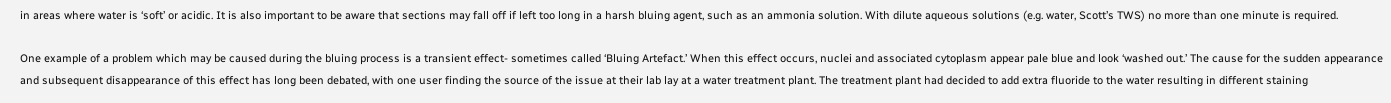in areas where water is ‘soft’ or acidic. It is also important to be aware that sections may fall off if left too long in a harsh bluing agent, such as an ammonia solution. With dilute aqueous solutions (e.g. water, Scott’s TWS) no more than one minute is required.

One example of a problem which may be caused during the bluing process is a transient effect- sometimes called ‘Bluing Artefact.’ When this effect occurs, nuclei and associated cytoplasm appear pale blue and look ‘washed out.’ The cause for the sudden appearance and subsequent disappearance of this effect has long been debated, with one user finding the source of the issue at their lab lay at a water treatment plant. The treatment plant had decided to add extra fluoride to the water resulting in different staining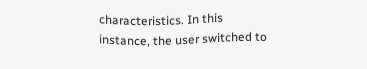characteristics. In this instance, the user switched to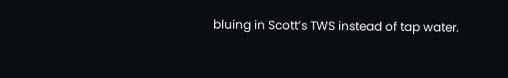bluing in Scott’s TWS instead of tap water.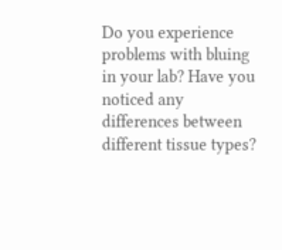Do you experience problems with bluing in your lab? Have you noticed any differences between different tissue types?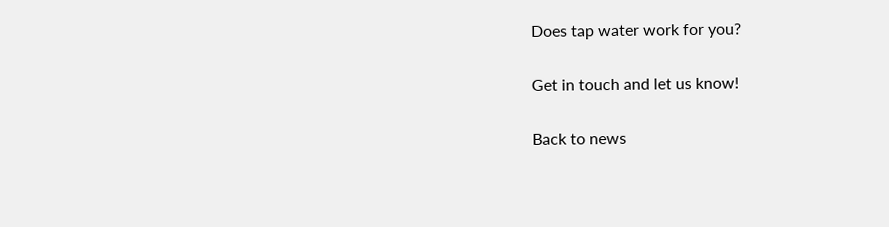Does tap water work for you?

Get in touch and let us know!

Back to news